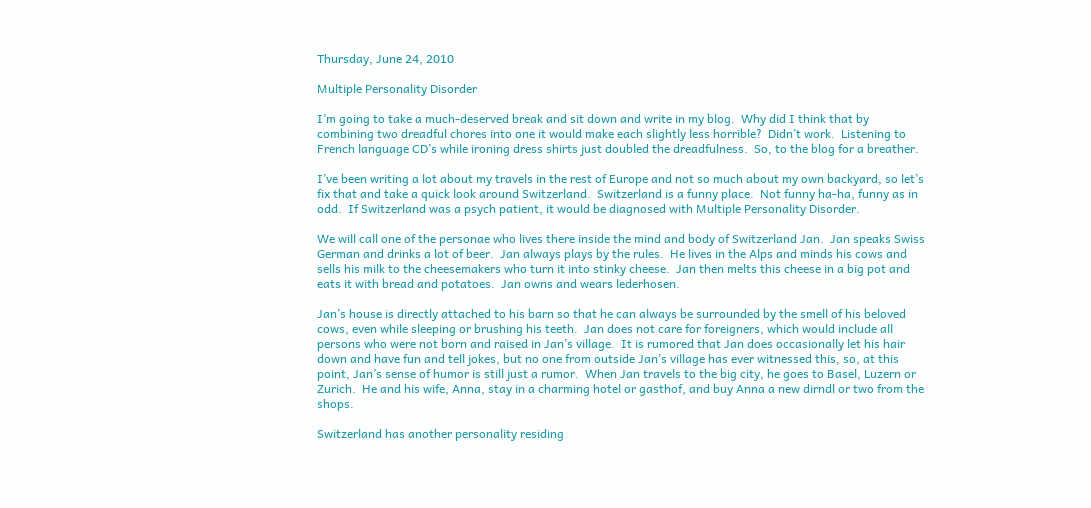Thursday, June 24, 2010

Multiple Personality Disorder

I’m going to take a much-deserved break and sit down and write in my blog.  Why did I think that by combining two dreadful chores into one it would make each slightly less horrible?  Didn’t work.  Listening to French language CD’s while ironing dress shirts just doubled the dreadfulness.  So, to the blog for a breather.

I’ve been writing a lot about my travels in the rest of Europe and not so much about my own backyard, so let’s fix that and take a quick look around Switzerland.  Switzerland is a funny place.  Not funny ha-ha, funny as in odd.  If Switzerland was a psych patient, it would be diagnosed with Multiple Personality Disorder.

We will call one of the personae who lives there inside the mind and body of Switzerland Jan.  Jan speaks Swiss German and drinks a lot of beer.  Jan always plays by the rules.  He lives in the Alps and minds his cows and sells his milk to the cheesemakers who turn it into stinky cheese.  Jan then melts this cheese in a big pot and eats it with bread and potatoes.  Jan owns and wears lederhosen.

Jan’s house is directly attached to his barn so that he can always be surrounded by the smell of his beloved cows, even while sleeping or brushing his teeth.  Jan does not care for foreigners, which would include all persons who were not born and raised in Jan’s village.  It is rumored that Jan does occasionally let his hair down and have fun and tell jokes, but no one from outside Jan’s village has ever witnessed this, so, at this point, Jan’s sense of humor is still just a rumor.  When Jan travels to the big city, he goes to Basel, Luzern or Zurich.  He and his wife, Anna, stay in a charming hotel or gasthof, and buy Anna a new dirndl or two from the shops.

Switzerland has another personality residing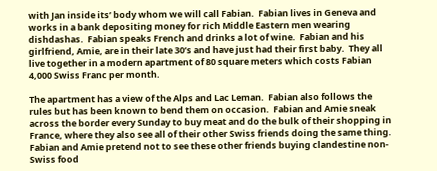with Jan inside its’ body whom we will call Fabian.  Fabian lives in Geneva and works in a bank depositing money for rich Middle Eastern men wearing dishdashas.  Fabian speaks French and drinks a lot of wine.  Fabian and his girlfriend, Amie, are in their late 30’s and have just had their first baby.  They all live together in a modern apartment of 80 square meters which costs Fabian 4,000 Swiss Franc per month.

The apartment has a view of the Alps and Lac Leman.  Fabian also follows the rules but has been known to bend them on occasion.  Fabian and Amie sneak across the border every Sunday to buy meat and do the bulk of their shopping in France, where they also see all of their other Swiss friends doing the same thing.  Fabian and Amie pretend not to see these other friends buying clandestine non-Swiss food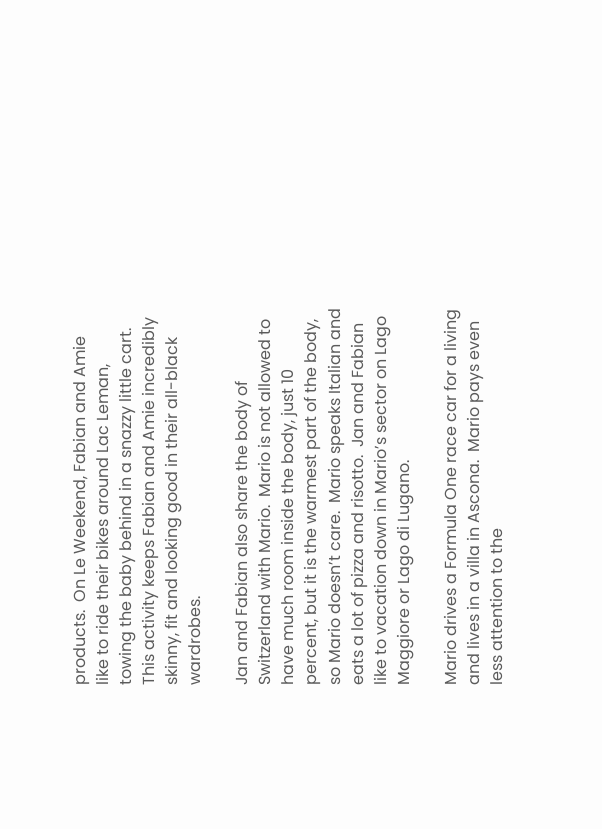products.  On Le Weekend, Fabian and Amie like to ride their bikes around Lac Leman, towing the baby behind in a snazzy little cart.  This activity keeps Fabian and Amie incredibly skinny, fit and looking good in their all-black wardrobes.

Jan and Fabian also share the body of Switzerland with Mario.  Mario is not allowed to have much room inside the body, just 10 percent, but it is the warmest part of the body, so Mario doesn’t care.  Mario speaks Italian and eats a lot of pizza and risotto.  Jan and Fabian like to vacation down in Mario’s sector on Lago Maggiore or Lago di Lugano.

Mario drives a Formula One race car for a living and lives in a villa in Ascona.  Mario pays even less attention to the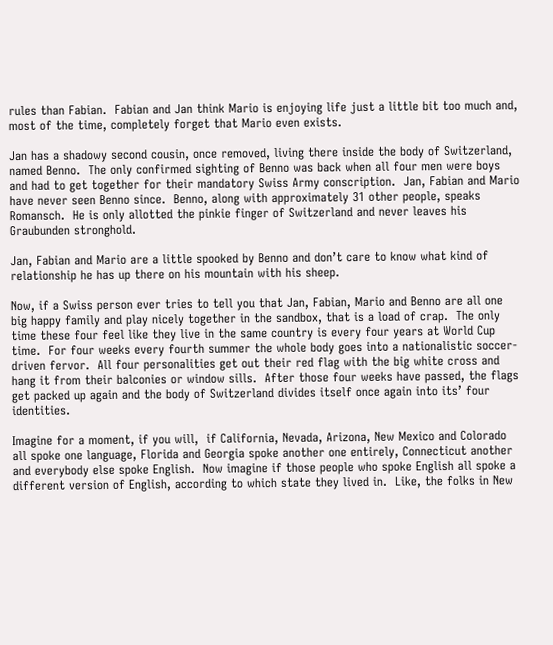rules than Fabian.  Fabian and Jan think Mario is enjoying life just a little bit too much and, most of the time, completely forget that Mario even exists.

Jan has a shadowy second cousin, once removed, living there inside the body of Switzerland, named Benno.  The only confirmed sighting of Benno was back when all four men were boys and had to get together for their mandatory Swiss Army conscription.  Jan, Fabian and Mario have never seen Benno since.  Benno, along with approximately 31 other people, speaks Romansch.  He is only allotted the pinkie finger of Switzerland and never leaves his Graubunden stronghold.

Jan, Fabian and Mario are a little spooked by Benno and don’t care to know what kind of relationship he has up there on his mountain with his sheep.

Now, if a Swiss person ever tries to tell you that Jan, Fabian, Mario and Benno are all one big happy family and play nicely together in the sandbox, that is a load of crap.  The only time these four feel like they live in the same country is every four years at World Cup time.  For four weeks every fourth summer the whole body goes into a nationalistic soccer-driven fervor.  All four personalities get out their red flag with the big white cross and hang it from their balconies or window sills.  After those four weeks have passed, the flags get packed up again and the body of Switzerland divides itself once again into its’ four identities.

Imagine for a moment, if you will,  if California, Nevada, Arizona, New Mexico and Colorado all spoke one language, Florida and Georgia spoke another one entirely, Connecticut another and everybody else spoke English.  Now imagine if those people who spoke English all spoke a different version of English, according to which state they lived in.  Like, the folks in New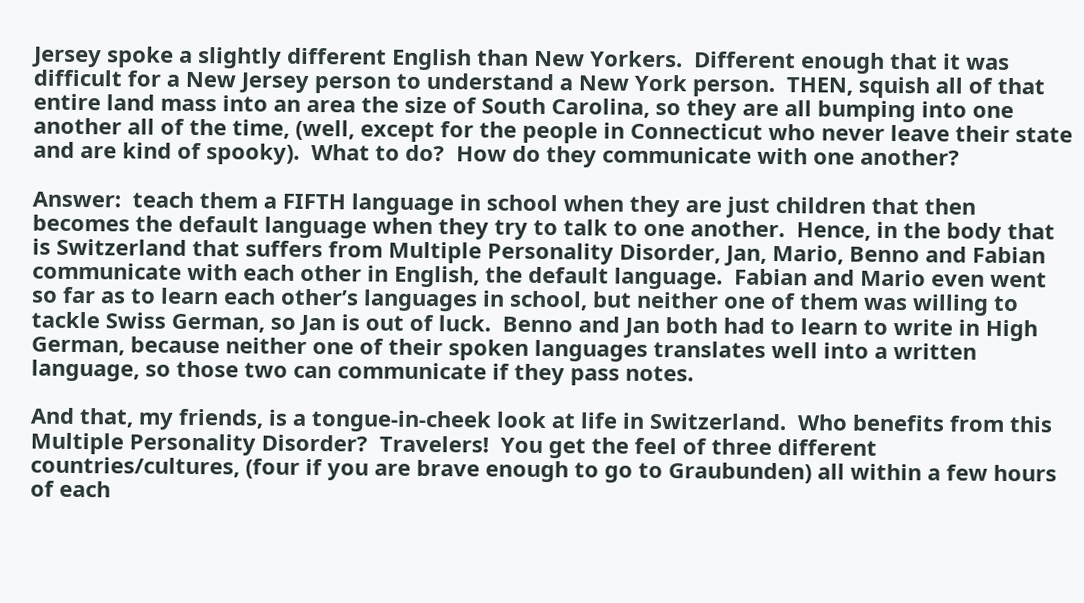Jersey spoke a slightly different English than New Yorkers.  Different enough that it was difficult for a New Jersey person to understand a New York person.  THEN, squish all of that entire land mass into an area the size of South Carolina, so they are all bumping into one another all of the time, (well, except for the people in Connecticut who never leave their state and are kind of spooky).  What to do?  How do they communicate with one another?

Answer:  teach them a FIFTH language in school when they are just children that then becomes the default language when they try to talk to one another.  Hence, in the body that is Switzerland that suffers from Multiple Personality Disorder, Jan, Mario, Benno and Fabian communicate with each other in English, the default language.  Fabian and Mario even went so far as to learn each other’s languages in school, but neither one of them was willing to tackle Swiss German, so Jan is out of luck.  Benno and Jan both had to learn to write in High German, because neither one of their spoken languages translates well into a written language, so those two can communicate if they pass notes.

And that, my friends, is a tongue-in-cheek look at life in Switzerland.  Who benefits from this Multiple Personality Disorder?  Travelers!  You get the feel of three different countries/cultures, (four if you are brave enough to go to Graubunden) all within a few hours of each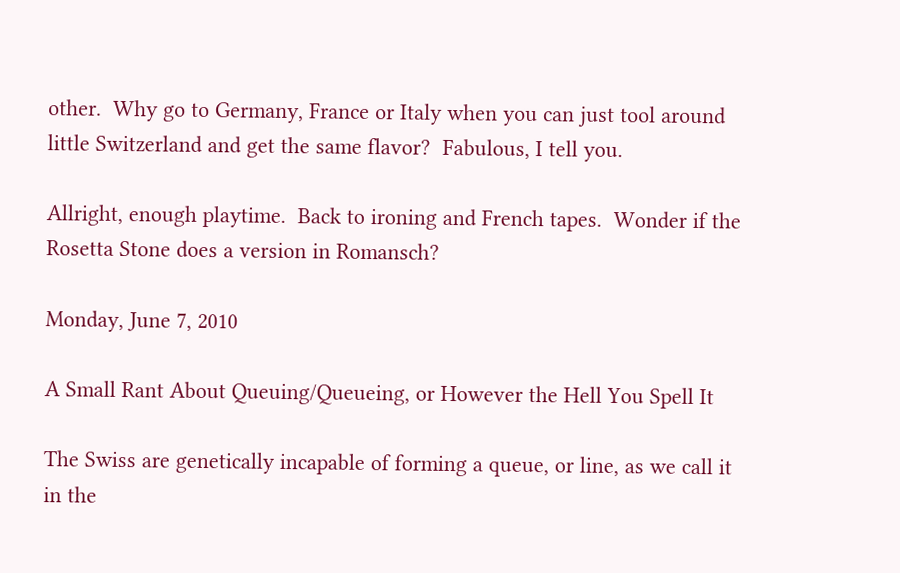other.  Why go to Germany, France or Italy when you can just tool around little Switzerland and get the same flavor?  Fabulous, I tell you.

Allright, enough playtime.  Back to ironing and French tapes.  Wonder if the Rosetta Stone does a version in Romansch?

Monday, June 7, 2010

A Small Rant About Queuing/Queueing, or However the Hell You Spell It

The Swiss are genetically incapable of forming a queue, or line, as we call it in the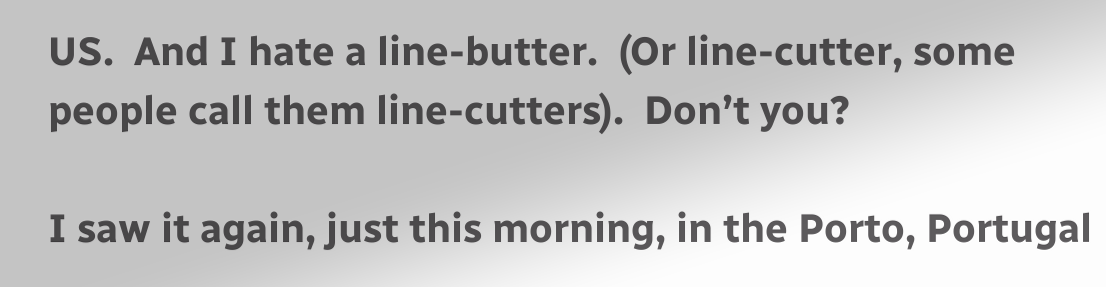US.  And I hate a line-butter.  (Or line-cutter, some people call them line-cutters).  Don’t you?

I saw it again, just this morning, in the Porto, Portugal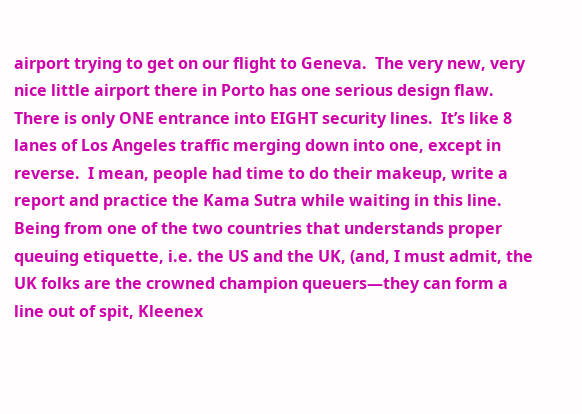airport trying to get on our flight to Geneva.  The very new, very nice little airport there in Porto has one serious design flaw.  There is only ONE entrance into EIGHT security lines.  It’s like 8 lanes of Los Angeles traffic merging down into one, except in reverse.  I mean, people had time to do their makeup, write a report and practice the Kama Sutra while waiting in this line.   Being from one of the two countries that understands proper queuing etiquette, i.e. the US and the UK, (and, I must admit, the UK folks are the crowned champion queuers—they can form a line out of spit, Kleenex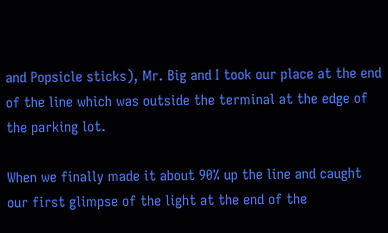and Popsicle sticks), Mr. Big and I took our place at the end of the line which was outside the terminal at the edge of  the parking lot.

When we finally made it about 90% up the line and caught our first glimpse of the light at the end of the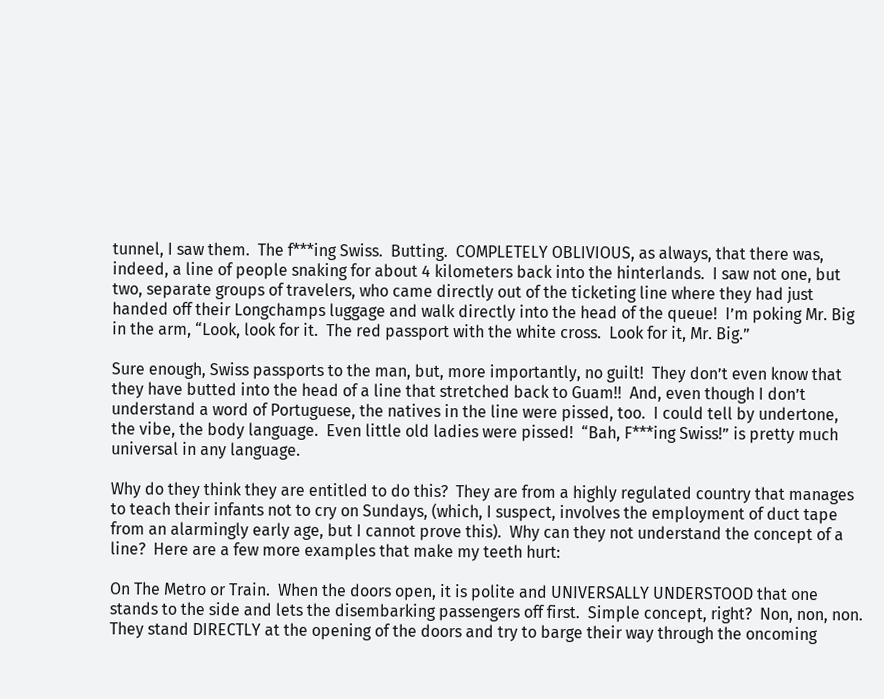tunnel, I saw them.  The f***ing Swiss.  Butting.  COMPLETELY OBLIVIOUS, as always, that there was, indeed, a line of people snaking for about 4 kilometers back into the hinterlands.  I saw not one, but two, separate groups of travelers, who came directly out of the ticketing line where they had just handed off their Longchamps luggage and walk directly into the head of the queue!  I’m poking Mr. Big in the arm, “Look, look for it.  The red passport with the white cross.  Look for it, Mr. Big.”

Sure enough, Swiss passports to the man, but, more importantly, no guilt!  They don’t even know that they have butted into the head of a line that stretched back to Guam!!  And, even though I don’t understand a word of Portuguese, the natives in the line were pissed, too.  I could tell by undertone, the vibe, the body language.  Even little old ladies were pissed!  “Bah, F***ing Swiss!” is pretty much universal in any language.

Why do they think they are entitled to do this?  They are from a highly regulated country that manages to teach their infants not to cry on Sundays, (which, I suspect, involves the employment of duct tape from an alarmingly early age, but I cannot prove this).  Why can they not understand the concept of a line?  Here are a few more examples that make my teeth hurt:

On The Metro or Train.  When the doors open, it is polite and UNIVERSALLY UNDERSTOOD that one stands to the side and lets the disembarking passengers off first.  Simple concept, right?  Non, non, non.  They stand DIRECTLY at the opening of the doors and try to barge their way through the oncoming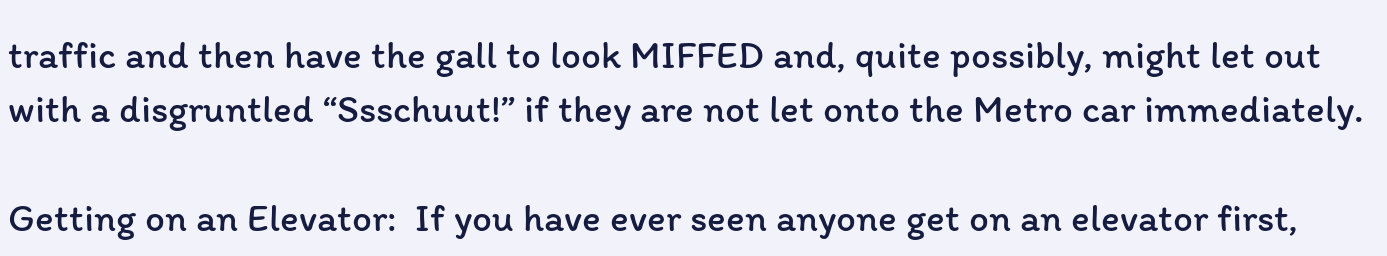traffic and then have the gall to look MIFFED and, quite possibly, might let out with a disgruntled “Ssschuut!” if they are not let onto the Metro car immediately.

Getting on an Elevator:  If you have ever seen anyone get on an elevator first,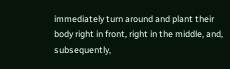immediately turn around and plant their body right in front, right in the middle, and, subsequently,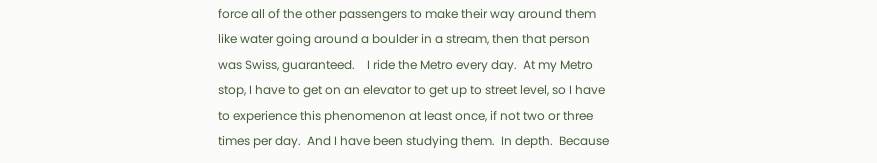force all of the other passengers to make their way around them like water going around a boulder in a stream, then that person was Swiss, guaranteed.    I ride the Metro every day.  At my Metro stop, I have to get on an elevator to get up to street level, so I have to experience this phenomenon at least once, if not two or three times per day.  And I have been studying them.  In depth.  Because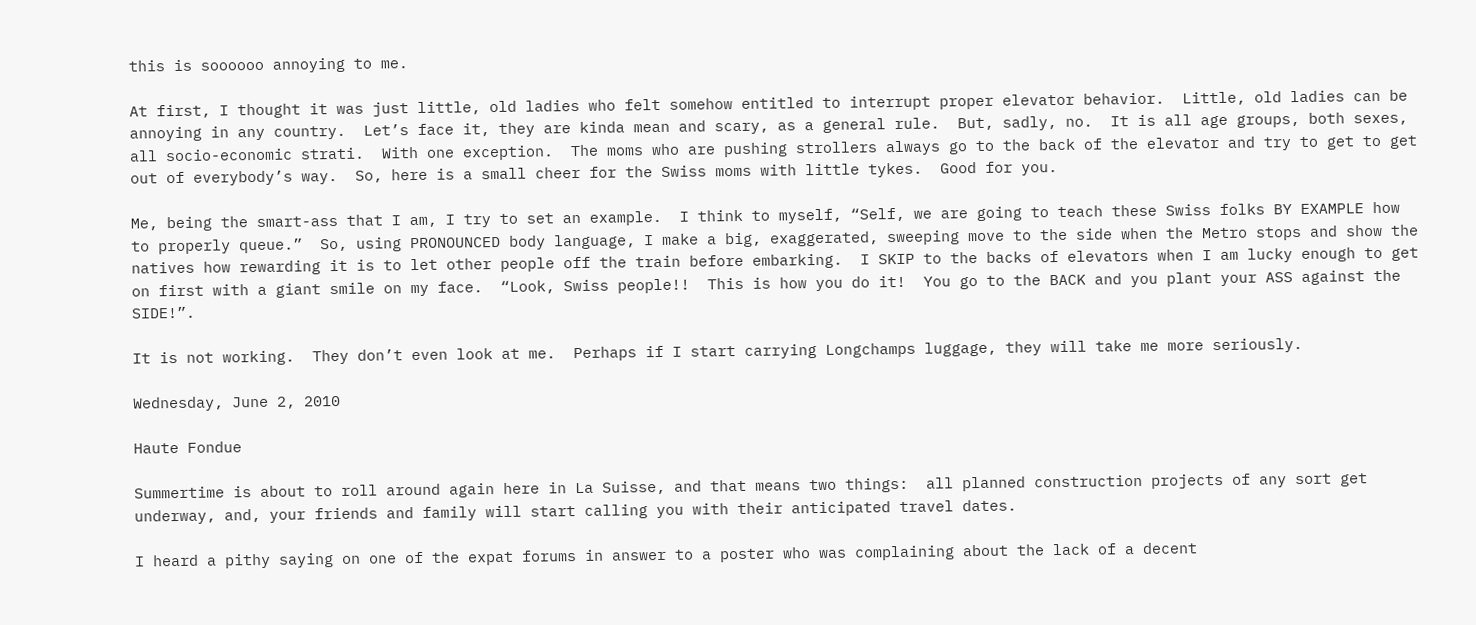this is soooooo annoying to me.

At first, I thought it was just little, old ladies who felt somehow entitled to interrupt proper elevator behavior.  Little, old ladies can be annoying in any country.  Let’s face it, they are kinda mean and scary, as a general rule.  But, sadly, no.  It is all age groups, both sexes, all socio-economic strati.  With one exception.  The moms who are pushing strollers always go to the back of the elevator and try to get to get out of everybody’s way.  So, here is a small cheer for the Swiss moms with little tykes.  Good for you.

Me, being the smart-ass that I am, I try to set an example.  I think to myself, “Self, we are going to teach these Swiss folks BY EXAMPLE how to properly queue.”  So, using PRONOUNCED body language, I make a big, exaggerated, sweeping move to the side when the Metro stops and show the natives how rewarding it is to let other people off the train before embarking.  I SKIP to the backs of elevators when I am lucky enough to get on first with a giant smile on my face.  “Look, Swiss people!!  This is how you do it!  You go to the BACK and you plant your ASS against the SIDE!”.

It is not working.  They don’t even look at me.  Perhaps if I start carrying Longchamps luggage, they will take me more seriously.

Wednesday, June 2, 2010

Haute Fondue

Summertime is about to roll around again here in La Suisse, and that means two things:  all planned construction projects of any sort get underway, and, your friends and family will start calling you with their anticipated travel dates.

I heard a pithy saying on one of the expat forums in answer to a poster who was complaining about the lack of a decent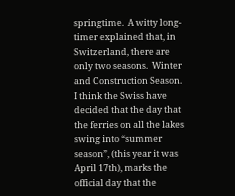springtime.  A witty long-timer explained that, in Switzerland, there are only two seasons.  Winter and Construction Season.  I think the Swiss have decided that the day that the ferries on all the lakes swing into “summer season”, (this year it was April 17th), marks the official day that the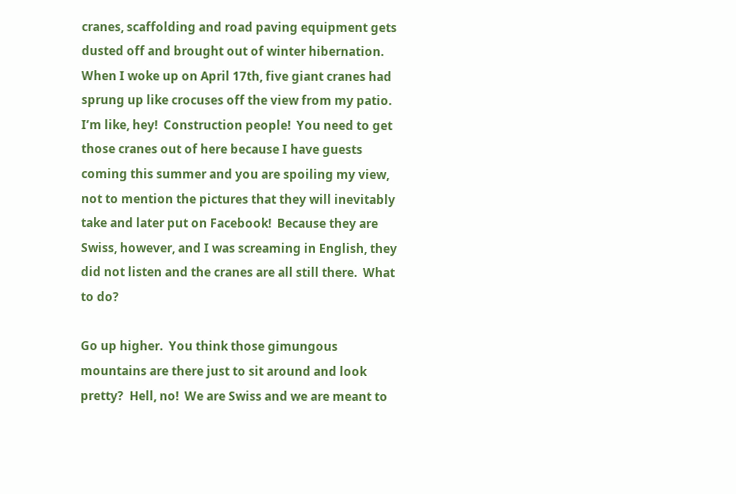cranes, scaffolding and road paving equipment gets dusted off and brought out of winter hibernation.  When I woke up on April 17th, five giant cranes had sprung up like crocuses off the view from my patio.  I’m like, hey!  Construction people!  You need to get those cranes out of here because I have guests coming this summer and you are spoiling my view, not to mention the pictures that they will inevitably take and later put on Facebook!  Because they are Swiss, however, and I was screaming in English, they did not listen and the cranes are all still there.  What to do?

Go up higher.  You think those gimungous mountains are there just to sit around and look pretty?  Hell, no!  We are Swiss and we are meant to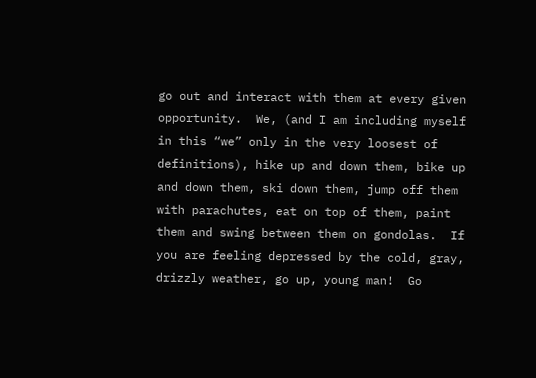go out and interact with them at every given opportunity.  We, (and I am including myself in this “we” only in the very loosest of definitions), hike up and down them, bike up and down them, ski down them, jump off them with parachutes, eat on top of them, paint them and swing between them on gondolas.  If you are feeling depressed by the cold, gray, drizzly weather, go up, young man!  Go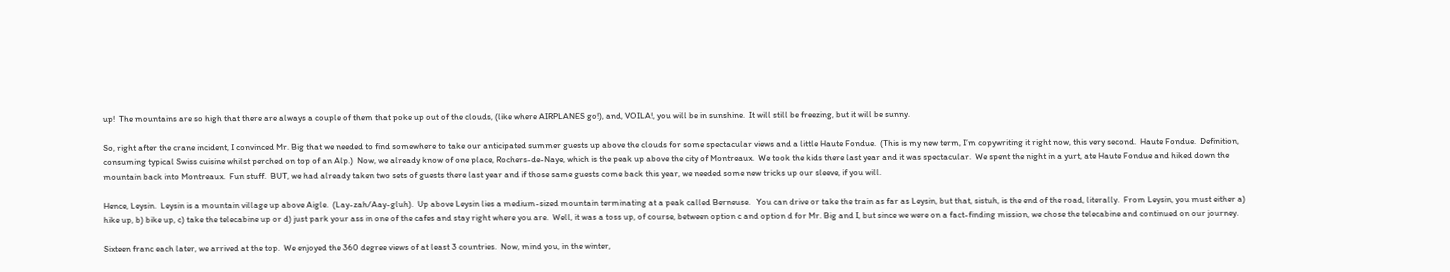up!  The mountains are so high that there are always a couple of them that poke up out of the clouds, (like where AIRPLANES go!), and, VOILA!, you will be in sunshine.  It will still be freezing, but it will be sunny.

So, right after the crane incident, I convinced Mr. Big that we needed to find somewhere to take our anticipated summer guests up above the clouds for some spectacular views and a little Haute Fondue.  (This is my new term, I’m copywriting it right now, this very second.  Haute Fondue.  Definition, consuming typical Swiss cuisine whilst perched on top of an Alp.)  Now, we already know of one place, Rochers-de-Naye, which is the peak up above the city of Montreaux.  We took the kids there last year and it was spectacular.  We spent the night in a yurt, ate Haute Fondue and hiked down the mountain back into Montreaux.  Fun stuff.  BUT, we had already taken two sets of guests there last year and if those same guests come back this year, we needed some new tricks up our sleeve, if you will.

Hence, Leysin.  Leysin is a mountain village up above Aigle.  (Lay-zah/Aay-gluh).  Up above Leysin lies a medium-sized mountain terminating at a peak called Berneuse.   You can drive or take the train as far as Leysin, but that, sistuh, is the end of the road, literally.  From Leysin, you must either a) hike up, b) bike up, c) take the telecabine up or d) just park your ass in one of the cafes and stay right where you are.  Well, it was a toss up, of course, between option c and option d for Mr. Big and I, but since we were on a fact-finding mission, we chose the telecabine and continued on our journey.

Sixteen franc each later, we arrived at the top.  We enjoyed the 360 degree views of at least 3 countries.  Now, mind you, in the winter,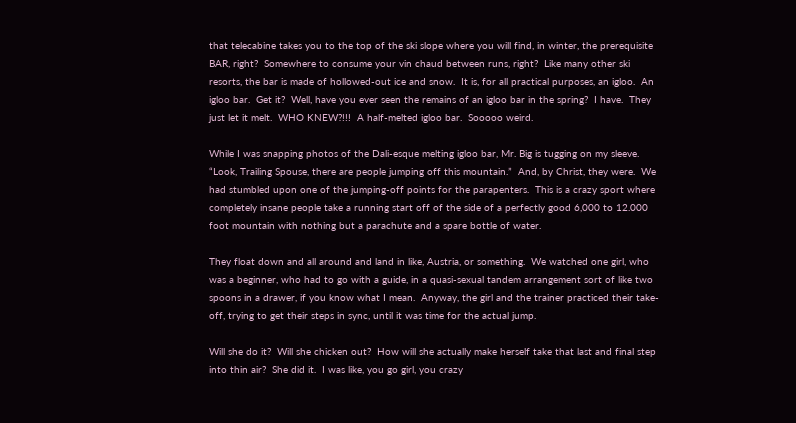that telecabine takes you to the top of the ski slope where you will find, in winter, the prerequisite BAR, right?  Somewhere to consume your vin chaud between runs, right?  Like many other ski resorts, the bar is made of hollowed-out ice and snow.  It is, for all practical purposes, an igloo.  An igloo bar.  Get it?  Well, have you ever seen the remains of an igloo bar in the spring?  I have.  They just let it melt.  WHO KNEW?!!!  A half-melted igloo bar.  Sooooo weird.

While I was snapping photos of the Dali-esque melting igloo bar, Mr. Big is tugging on my sleeve.  “Look, Trailing Spouse, there are people jumping off this mountain.”  And, by Christ, they were.  We had stumbled upon one of the jumping-off points for the parapenters.  This is a crazy sport where completely insane people take a running start off of the side of a perfectly good 6,000 to 12.000 foot mountain with nothing but a parachute and a spare bottle of water.

They float down and all around and land in like, Austria, or something.  We watched one girl, who was a beginner, who had to go with a guide, in a quasi-sexual tandem arrangement sort of like two spoons in a drawer, if you know what I mean.  Anyway, the girl and the trainer practiced their take-off, trying to get their steps in sync, until it was time for the actual jump.

Will she do it?  Will she chicken out?  How will she actually make herself take that last and final step into thin air?  She did it.  I was like, you go girl, you crazy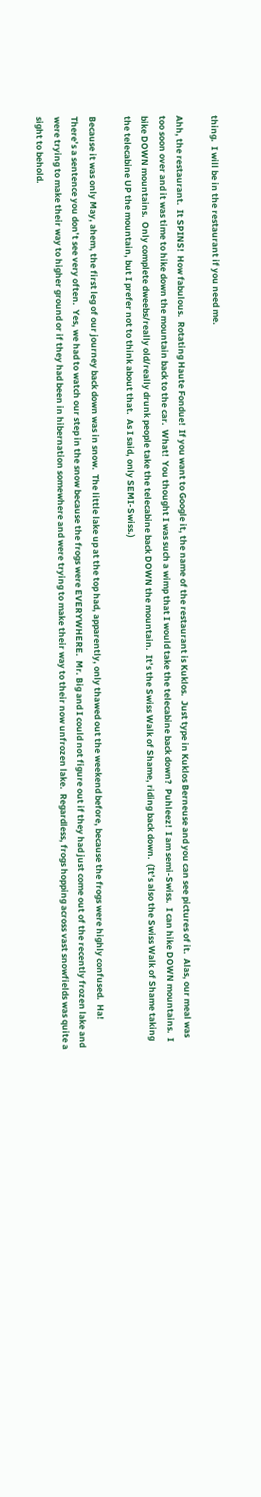thing.  I will be in the restaurant if you need me.

Ahh, the restaurant.  It SPINS!  How fabulous.  Rotating Haute Fondue!  If you want to Google it, the name of the restaurant is Kuklos.  Just type in Kuklos Berneuse and you can see pictures of it.  Alas, our meal was too soon over and it was time to hike down the mountain back to the car.  What!  You thought I was such a wimp that I would take the telecabine back down?  Puhleez!  I am semi-Swiss.  I can hike DOWN mountains.  I bike DOWN mountains.  Only complete dweebs/really old/really drunk people take the telecabine back DOWN the mountain.  It’s the Swiss Walk of Shame, riding back down.  (It’s also the Swiss Walk of Shame taking the telecabine UP the mountain, but I prefer not to think about that.  As I said, only SEMI-Swiss.)

Because it was only May, ahem, the first leg of our journey back down was in snow.  The little lake up at the top had, apparently, only thawed out the weekend before, because the frogs were highly confused.  Ha!  There’s a sentence you don’t see very often.  Yes, we had to watch our step in the snow because the frogs were EVERYWHERE.  Mr. Big and I could not figure out if they had just come out of the recently frozen lake and were trying to make their way to higher ground or if they had been in hibernation somewhere and were trying to make their way to their now unfrozen lake.  Regardless, frogs hopping across vast snowfields was quite a sight to behold.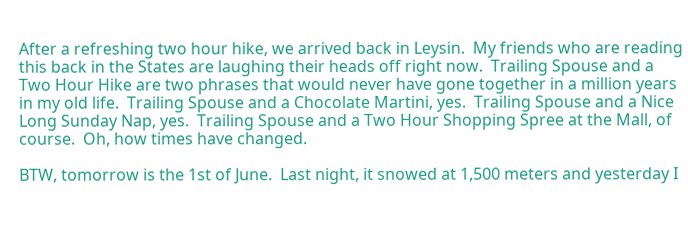After a refreshing two hour hike, we arrived back in Leysin.  My friends who are reading this back in the States are laughing their heads off right now.  Trailing Spouse and a Two Hour Hike are two phrases that would never have gone together in a million years in my old life.  Trailing Spouse and a Chocolate Martini, yes.  Trailing Spouse and a Nice Long Sunday Nap, yes.  Trailing Spouse and a Two Hour Shopping Spree at the Mall, of course.  Oh, how times have changed.

BTW, tomorrow is the 1st of June.  Last night, it snowed at 1,500 meters and yesterday I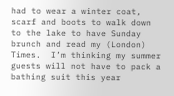had to wear a winter coat, scarf and boots to walk down to the lake to have Sunday brunch and read my (London) Times.  I’m thinking my summer guests will not have to pack a bathing suit this year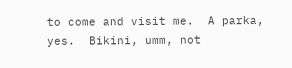to come and visit me.  A parka, yes.  Bikini, umm, not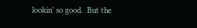lookin’ so good.  But the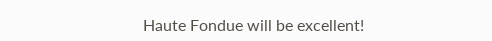Haute Fondue will be excellent!